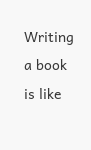Writing a book is like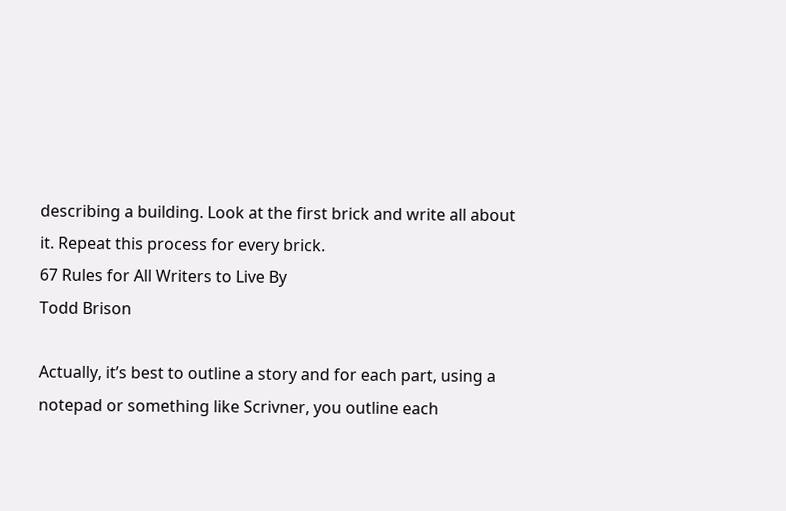describing a building. Look at the first brick and write all about it. Repeat this process for every brick.
67 Rules for All Writers to Live By
Todd Brison

Actually, it’s best to outline a story and for each part, using a notepad or something like Scrivner, you outline each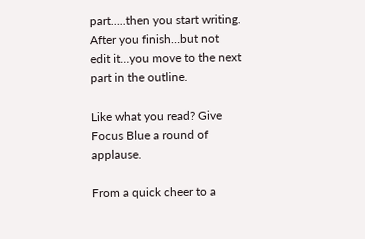part…..then you start writing. After you finish…but not edit it…you move to the next part in the outline.

Like what you read? Give Focus Blue a round of applause.

From a quick cheer to a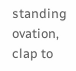standing ovation, clap to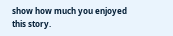show how much you enjoyed this story.